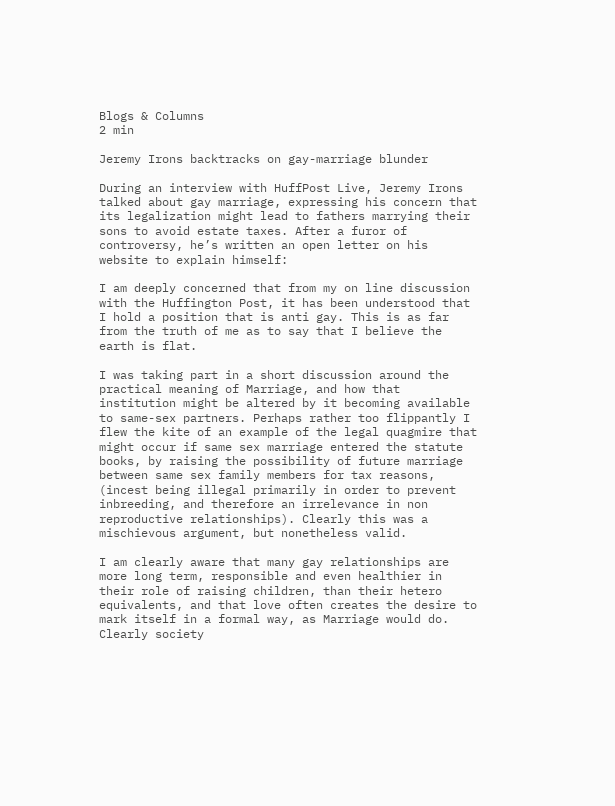Blogs & Columns
2 min

Jeremy Irons backtracks on gay-marriage blunder

During an interview with HuffPost Live, Jeremy Irons talked about gay marriage, expressing his concern that its legalization might lead to fathers marrying their sons to avoid estate taxes. After a furor of controversy, he’s written an open letter on his website to explain himself:

I am deeply concerned that from my on line discussion with the Huffington Post, it has been understood that I hold a position that is anti gay. This is as far from the truth of me as to say that I believe the earth is flat.

I was taking part in a short discussion around the practical meaning of Marriage, and how that institution might be altered by it becoming available to same-sex partners. Perhaps rather too flippantly I flew the kite of an example of the legal quagmire that might occur if same sex marriage entered the statute books, by raising the possibility of future marriage between same sex family members for tax reasons, (incest being illegal primarily in order to prevent inbreeding, and therefore an irrelevance in non reproductive relationships). Clearly this was a mischievous argument, but nonetheless valid.

I am clearly aware that many gay relationships are more long term, responsible and even healthier in their role of raising children, than their hetero equivalents, and that love often creates the desire to mark itself in a formal way, as Marriage would do. Clearly society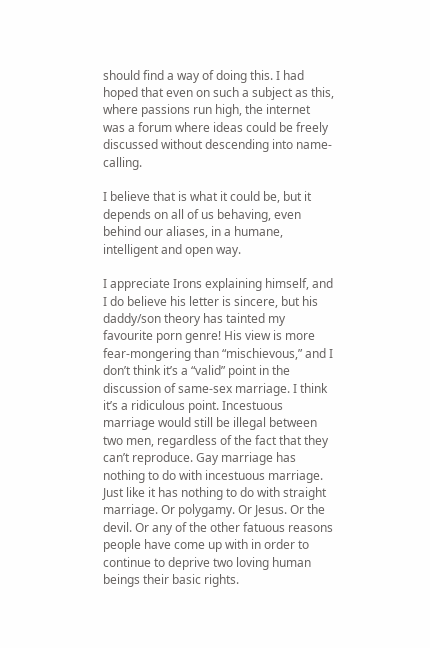should find a way of doing this. I had hoped that even on such a subject as this, where passions run high, the internet was a forum where ideas could be freely discussed without descending into name-calling.

I believe that is what it could be, but it depends on all of us behaving, even behind our aliases, in a humane, intelligent and open way.

I appreciate Irons explaining himself, and I do believe his letter is sincere, but his daddy/son theory has tainted my favourite porn genre! His view is more fear-mongering than “mischievous,” and I don’t think it’s a “valid” point in the discussion of same-sex marriage. I think it’s a ridiculous point. Incestuous marriage would still be illegal between two men, regardless of the fact that they can’t reproduce. Gay marriage has nothing to do with incestuous marriage. Just like it has nothing to do with straight marriage. Or polygamy. Or Jesus. Or the devil. Or any of the other fatuous reasons people have come up with in order to continue to deprive two loving human beings their basic rights.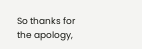So thanks for the apology,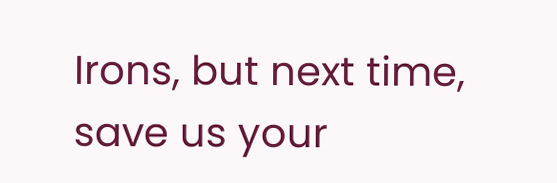Irons, but next time, save us your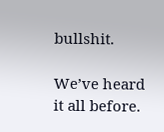bullshit.

We’ve heard it all before.